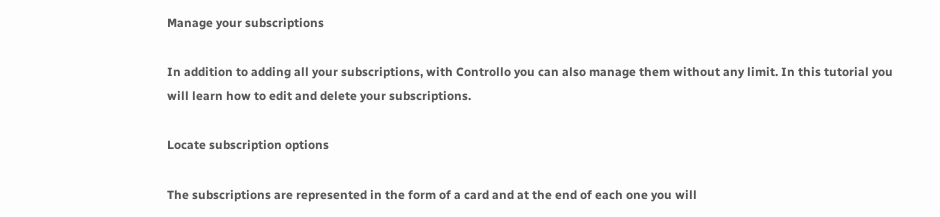Manage your subscriptions

In addition to adding all your subscriptions, with Controllo you can also manage them without any limit. In this tutorial you will learn how to edit and delete your subscriptions.

Locate subscription options

The subscriptions are represented in the form of a card and at the end of each one you will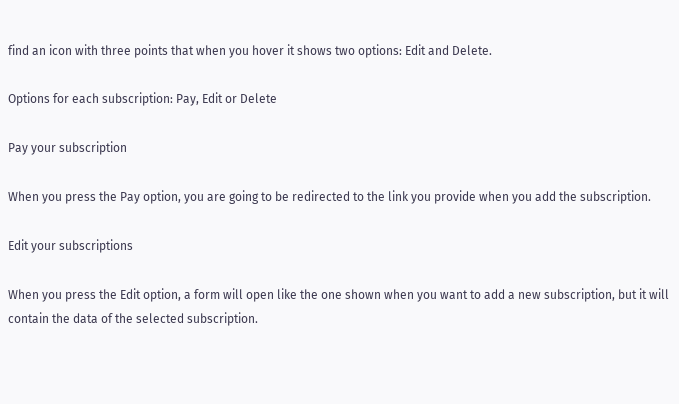find an icon with three points that when you hover it shows two options: Edit and Delete.

Options for each subscription: Pay, Edit or Delete

Pay your subscription

When you press the Pay option, you are going to be redirected to the link you provide when you add the subscription.

Edit your subscriptions

When you press the Edit option, a form will open like the one shown when you want to add a new subscription, but it will contain the data of the selected subscription.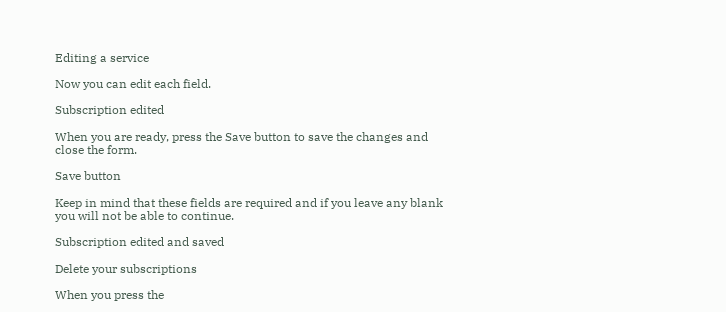Editing a service

Now you can edit each field.

Subscription edited

When you are ready, press the Save button to save the changes and close the form.

Save button

Keep in mind that these fields are required and if you leave any blank you will not be able to continue.

Subscription edited and saved

Delete your subscriptions

When you press the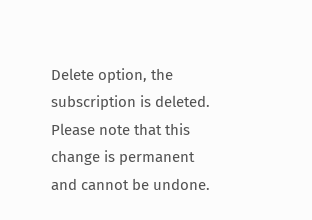Delete option, the subscription is deleted. Please note that this change is permanent and cannot be undone.